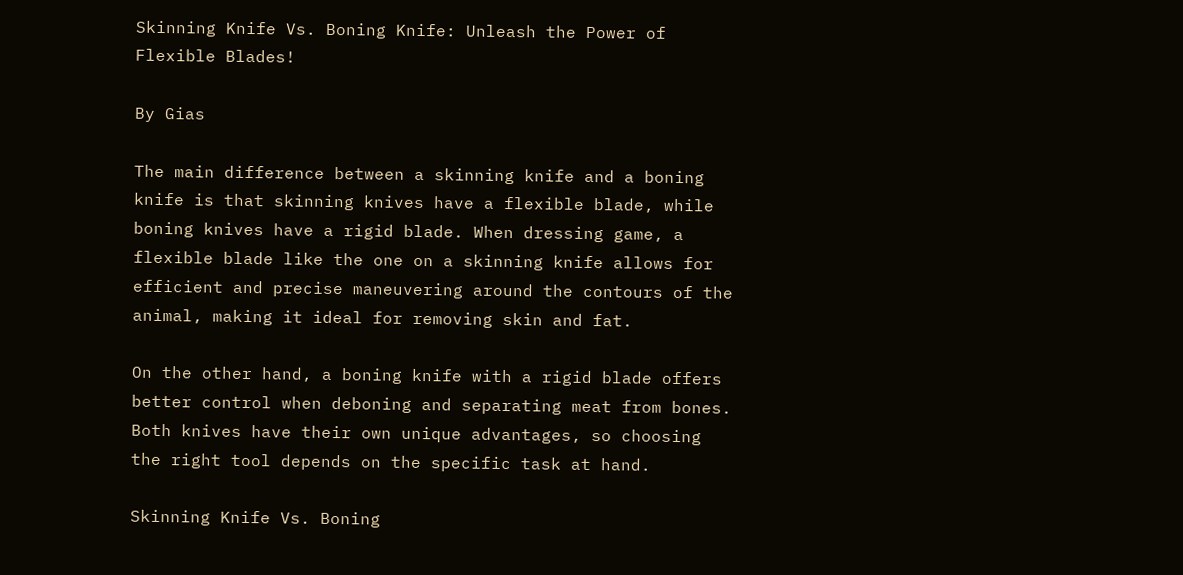Skinning Knife Vs. Boning Knife: Unleash the Power of Flexible Blades!

By Gias

The main difference between a skinning knife and a boning knife is that skinning knives have a flexible blade, while boning knives have a rigid blade. When dressing game, a flexible blade like the one on a skinning knife allows for efficient and precise maneuvering around the contours of the animal, making it ideal for removing skin and fat.

On the other hand, a boning knife with a rigid blade offers better control when deboning and separating meat from bones. Both knives have their own unique advantages, so choosing the right tool depends on the specific task at hand.

Skinning Knife Vs. Boning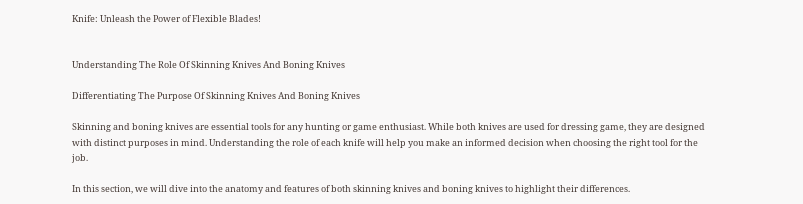Knife: Unleash the Power of Flexible Blades!


Understanding The Role Of Skinning Knives And Boning Knives

Differentiating The Purpose Of Skinning Knives And Boning Knives

Skinning and boning knives are essential tools for any hunting or game enthusiast. While both knives are used for dressing game, they are designed with distinct purposes in mind. Understanding the role of each knife will help you make an informed decision when choosing the right tool for the job.

In this section, we will dive into the anatomy and features of both skinning knives and boning knives to highlight their differences.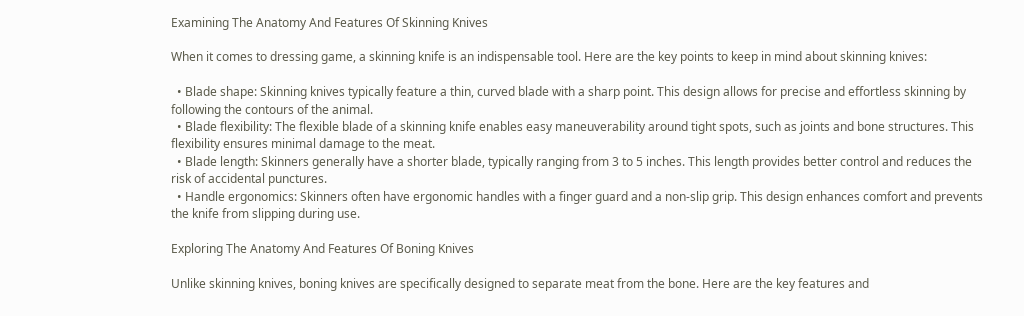Examining The Anatomy And Features Of Skinning Knives

When it comes to dressing game, a skinning knife is an indispensable tool. Here are the key points to keep in mind about skinning knives:

  • Blade shape: Skinning knives typically feature a thin, curved blade with a sharp point. This design allows for precise and effortless skinning by following the contours of the animal.
  • Blade flexibility: The flexible blade of a skinning knife enables easy maneuverability around tight spots, such as joints and bone structures. This flexibility ensures minimal damage to the meat.
  • Blade length: Skinners generally have a shorter blade, typically ranging from 3 to 5 inches. This length provides better control and reduces the risk of accidental punctures.
  • Handle ergonomics: Skinners often have ergonomic handles with a finger guard and a non-slip grip. This design enhances comfort and prevents the knife from slipping during use.

Exploring The Anatomy And Features Of Boning Knives

Unlike skinning knives, boning knives are specifically designed to separate meat from the bone. Here are the key features and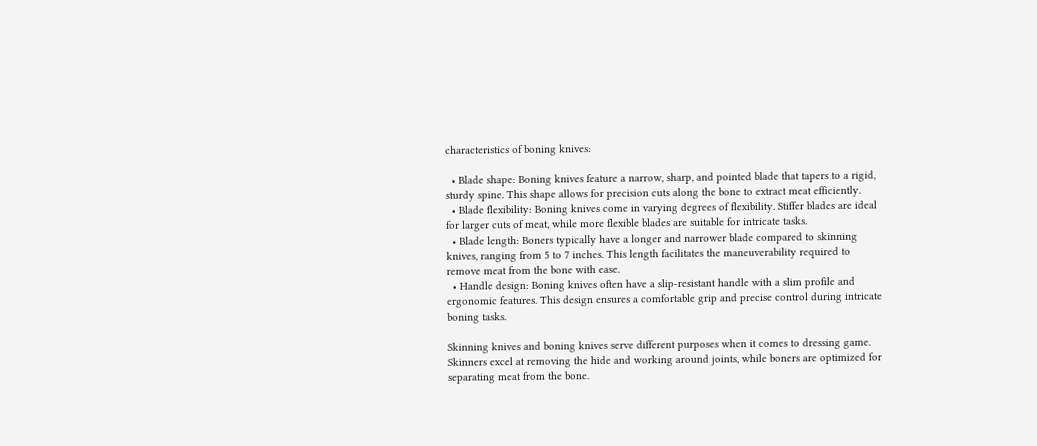characteristics of boning knives:

  • Blade shape: Boning knives feature a narrow, sharp, and pointed blade that tapers to a rigid, sturdy spine. This shape allows for precision cuts along the bone to extract meat efficiently.
  • Blade flexibility: Boning knives come in varying degrees of flexibility. Stiffer blades are ideal for larger cuts of meat, while more flexible blades are suitable for intricate tasks.
  • Blade length: Boners typically have a longer and narrower blade compared to skinning knives, ranging from 5 to 7 inches. This length facilitates the maneuverability required to remove meat from the bone with ease.
  • Handle design: Boning knives often have a slip-resistant handle with a slim profile and ergonomic features. This design ensures a comfortable grip and precise control during intricate boning tasks.

Skinning knives and boning knives serve different purposes when it comes to dressing game. Skinners excel at removing the hide and working around joints, while boners are optimized for separating meat from the bone.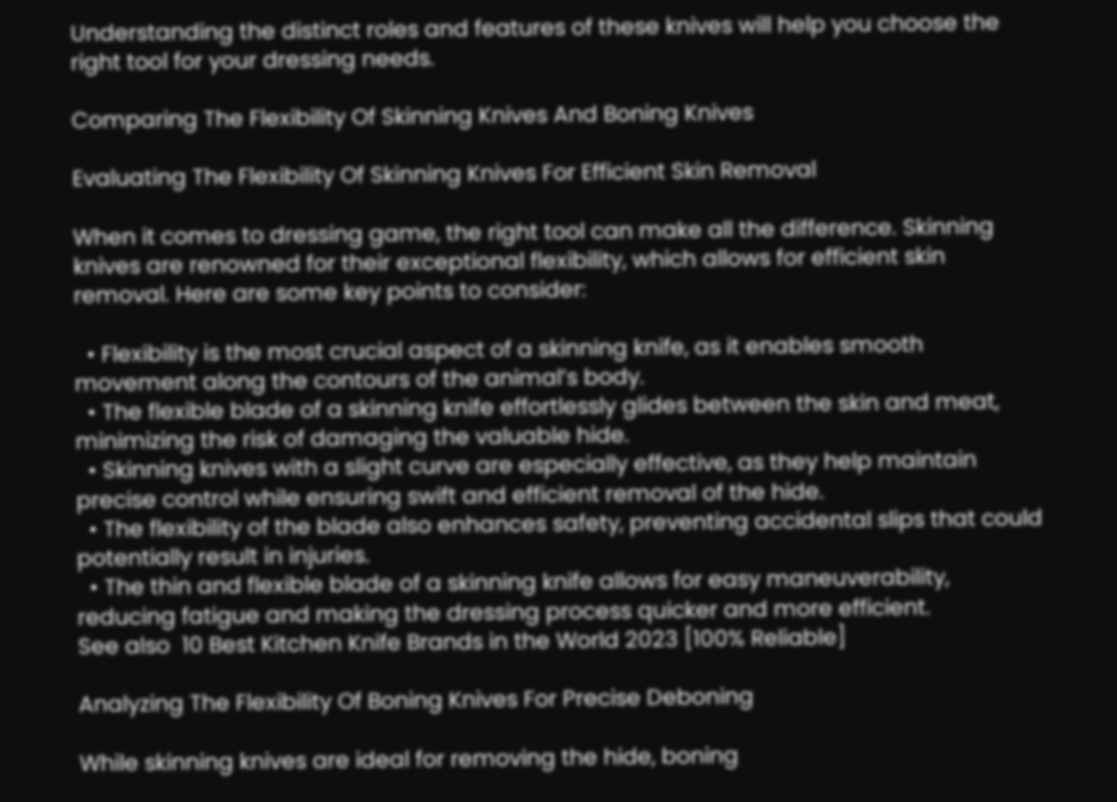Understanding the distinct roles and features of these knives will help you choose the right tool for your dressing needs.

Comparing The Flexibility Of Skinning Knives And Boning Knives

Evaluating The Flexibility Of Skinning Knives For Efficient Skin Removal

When it comes to dressing game, the right tool can make all the difference. Skinning knives are renowned for their exceptional flexibility, which allows for efficient skin removal. Here are some key points to consider:

  • Flexibility is the most crucial aspect of a skinning knife, as it enables smooth movement along the contours of the animal’s body.
  • The flexible blade of a skinning knife effortlessly glides between the skin and meat, minimizing the risk of damaging the valuable hide.
  • Skinning knives with a slight curve are especially effective, as they help maintain precise control while ensuring swift and efficient removal of the hide.
  • The flexibility of the blade also enhances safety, preventing accidental slips that could potentially result in injuries.
  • The thin and flexible blade of a skinning knife allows for easy maneuverability, reducing fatigue and making the dressing process quicker and more efficient.
See also  10 Best Kitchen Knife Brands in the World 2023 [100% Reliable]

Analyzing The Flexibility Of Boning Knives For Precise Deboning

While skinning knives are ideal for removing the hide, boning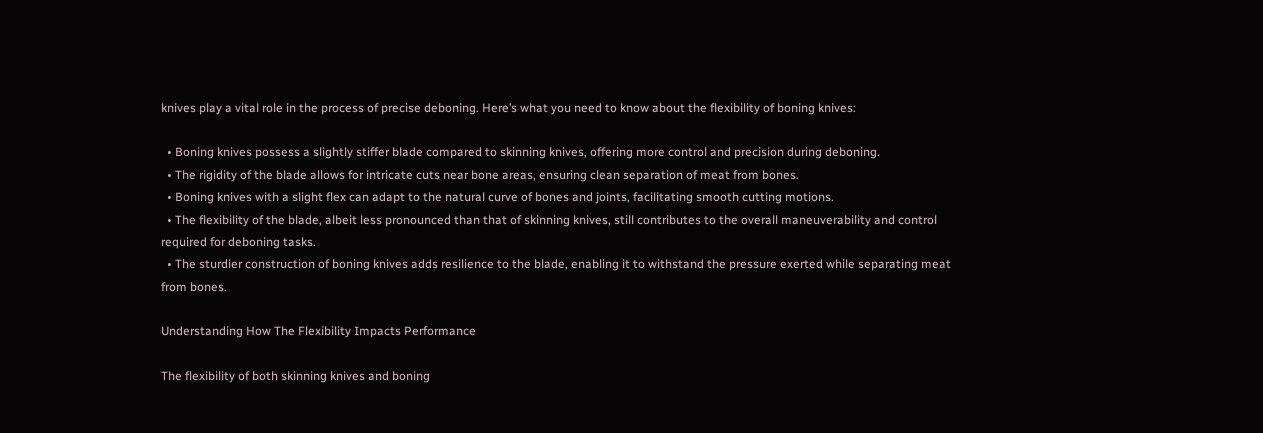knives play a vital role in the process of precise deboning. Here’s what you need to know about the flexibility of boning knives:

  • Boning knives possess a slightly stiffer blade compared to skinning knives, offering more control and precision during deboning.
  • The rigidity of the blade allows for intricate cuts near bone areas, ensuring clean separation of meat from bones.
  • Boning knives with a slight flex can adapt to the natural curve of bones and joints, facilitating smooth cutting motions.
  • The flexibility of the blade, albeit less pronounced than that of skinning knives, still contributes to the overall maneuverability and control required for deboning tasks.
  • The sturdier construction of boning knives adds resilience to the blade, enabling it to withstand the pressure exerted while separating meat from bones.

Understanding How The Flexibility Impacts Performance

The flexibility of both skinning knives and boning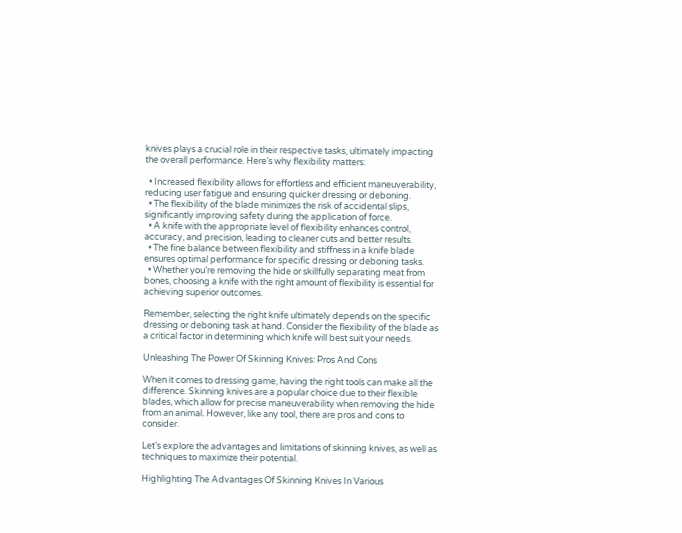knives plays a crucial role in their respective tasks, ultimately impacting the overall performance. Here’s why flexibility matters:

  • Increased flexibility allows for effortless and efficient maneuverability, reducing user fatigue and ensuring quicker dressing or deboning.
  • The flexibility of the blade minimizes the risk of accidental slips, significantly improving safety during the application of force.
  • A knife with the appropriate level of flexibility enhances control, accuracy, and precision, leading to cleaner cuts and better results.
  • The fine balance between flexibility and stiffness in a knife blade ensures optimal performance for specific dressing or deboning tasks.
  • Whether you’re removing the hide or skillfully separating meat from bones, choosing a knife with the right amount of flexibility is essential for achieving superior outcomes.

Remember, selecting the right knife ultimately depends on the specific dressing or deboning task at hand. Consider the flexibility of the blade as a critical factor in determining which knife will best suit your needs.

Unleashing The Power Of Skinning Knives: Pros And Cons

When it comes to dressing game, having the right tools can make all the difference. Skinning knives are a popular choice due to their flexible blades, which allow for precise maneuverability when removing the hide from an animal. However, like any tool, there are pros and cons to consider.

Let’s explore the advantages and limitations of skinning knives, as well as techniques to maximize their potential.

Highlighting The Advantages Of Skinning Knives In Various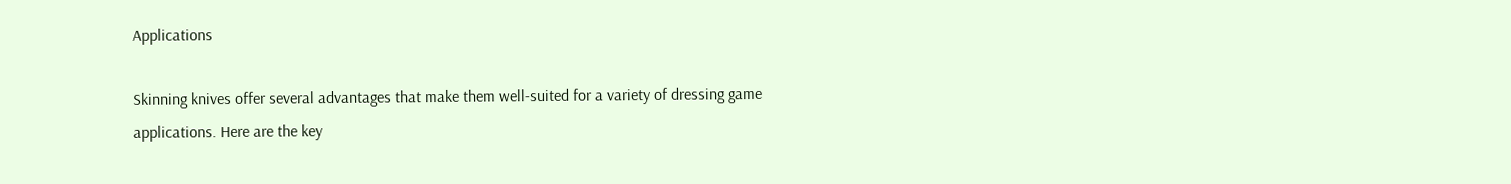Applications

Skinning knives offer several advantages that make them well-suited for a variety of dressing game applications. Here are the key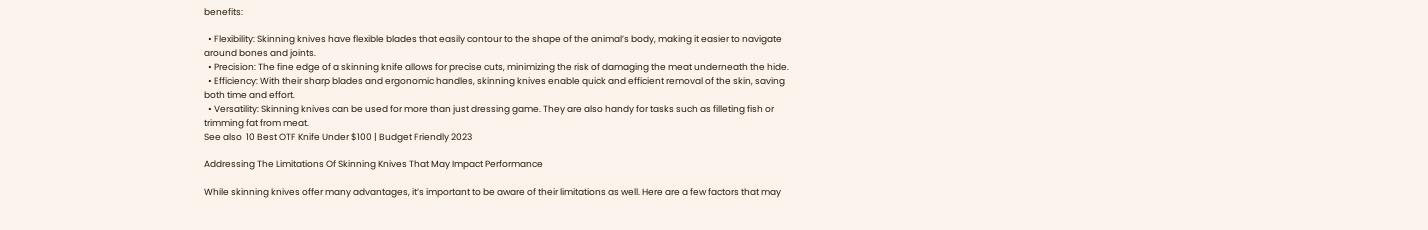benefits:

  • Flexibility: Skinning knives have flexible blades that easily contour to the shape of the animal’s body, making it easier to navigate around bones and joints.
  • Precision: The fine edge of a skinning knife allows for precise cuts, minimizing the risk of damaging the meat underneath the hide.
  • Efficiency: With their sharp blades and ergonomic handles, skinning knives enable quick and efficient removal of the skin, saving both time and effort.
  • Versatility: Skinning knives can be used for more than just dressing game. They are also handy for tasks such as filleting fish or trimming fat from meat.
See also  10 Best OTF Knife Under $100 | Budget Friendly 2023

Addressing The Limitations Of Skinning Knives That May Impact Performance

While skinning knives offer many advantages, it’s important to be aware of their limitations as well. Here are a few factors that may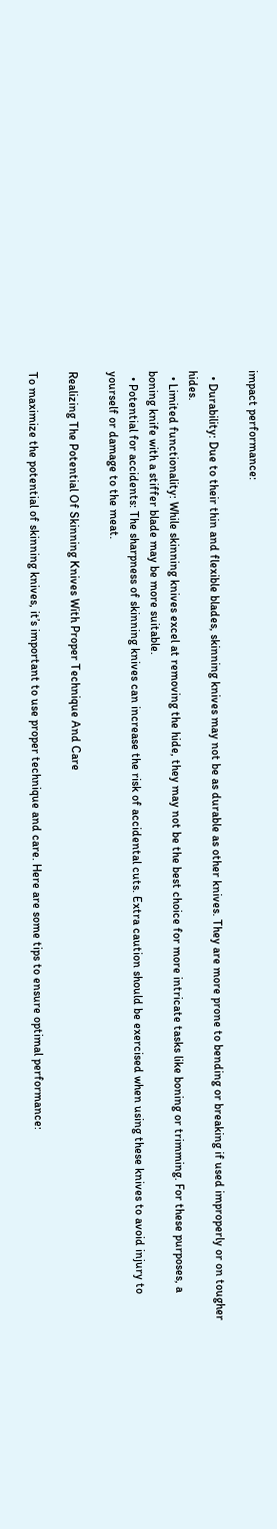impact performance:

  • Durability: Due to their thin and flexible blades, skinning knives may not be as durable as other knives. They are more prone to bending or breaking if used improperly or on tougher hides.
  • Limited functionality: While skinning knives excel at removing the hide, they may not be the best choice for more intricate tasks like boning or trimming. For these purposes, a boning knife with a stiffer blade may be more suitable.
  • Potential for accidents: The sharpness of skinning knives can increase the risk of accidental cuts. Extra caution should be exercised when using these knives to avoid injury to yourself or damage to the meat.

Realizing The Potential Of Skinning Knives With Proper Technique And Care

To maximize the potential of skinning knives, it’s important to use proper technique and care. Here are some tips to ensure optimal performance: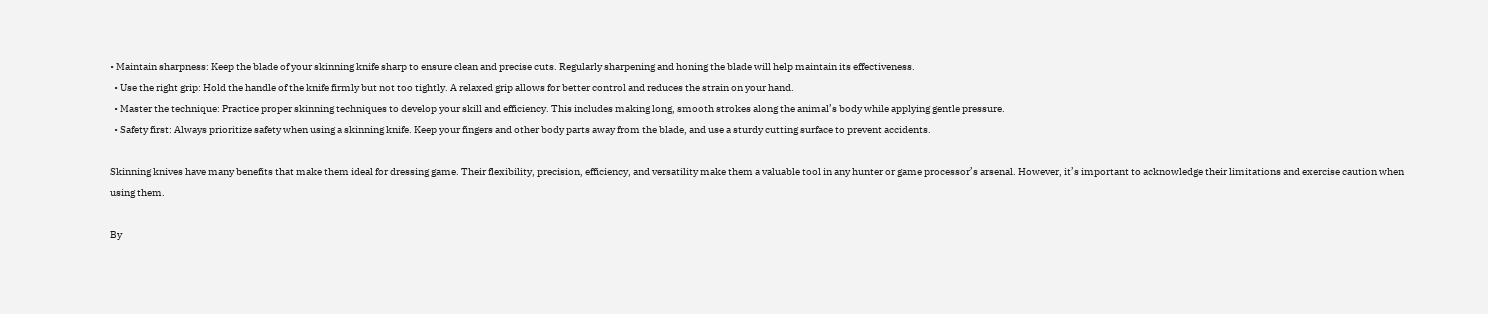• Maintain sharpness: Keep the blade of your skinning knife sharp to ensure clean and precise cuts. Regularly sharpening and honing the blade will help maintain its effectiveness.
  • Use the right grip: Hold the handle of the knife firmly but not too tightly. A relaxed grip allows for better control and reduces the strain on your hand.
  • Master the technique: Practice proper skinning techniques to develop your skill and efficiency. This includes making long, smooth strokes along the animal’s body while applying gentle pressure.
  • Safety first: Always prioritize safety when using a skinning knife. Keep your fingers and other body parts away from the blade, and use a sturdy cutting surface to prevent accidents.

Skinning knives have many benefits that make them ideal for dressing game. Their flexibility, precision, efficiency, and versatility make them a valuable tool in any hunter or game processor’s arsenal. However, it’s important to acknowledge their limitations and exercise caution when using them.

By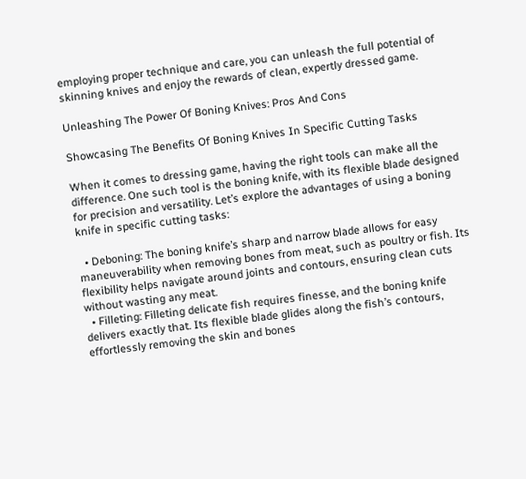employing proper technique and care, you can unleash the full potential of skinning knives and enjoy the rewards of clean, expertly dressed game.

Unleashing The Power Of Boning Knives: Pros And Cons

Showcasing The Benefits Of Boning Knives In Specific Cutting Tasks

When it comes to dressing game, having the right tools can make all the difference. One such tool is the boning knife, with its flexible blade designed for precision and versatility. Let’s explore the advantages of using a boning knife in specific cutting tasks:

  • Deboning: The boning knife’s sharp and narrow blade allows for easy maneuverability when removing bones from meat, such as poultry or fish. Its flexibility helps navigate around joints and contours, ensuring clean cuts without wasting any meat.
  • Filleting: Filleting delicate fish requires finesse, and the boning knife delivers exactly that. Its flexible blade glides along the fish’s contours, effortlessly removing the skin and bones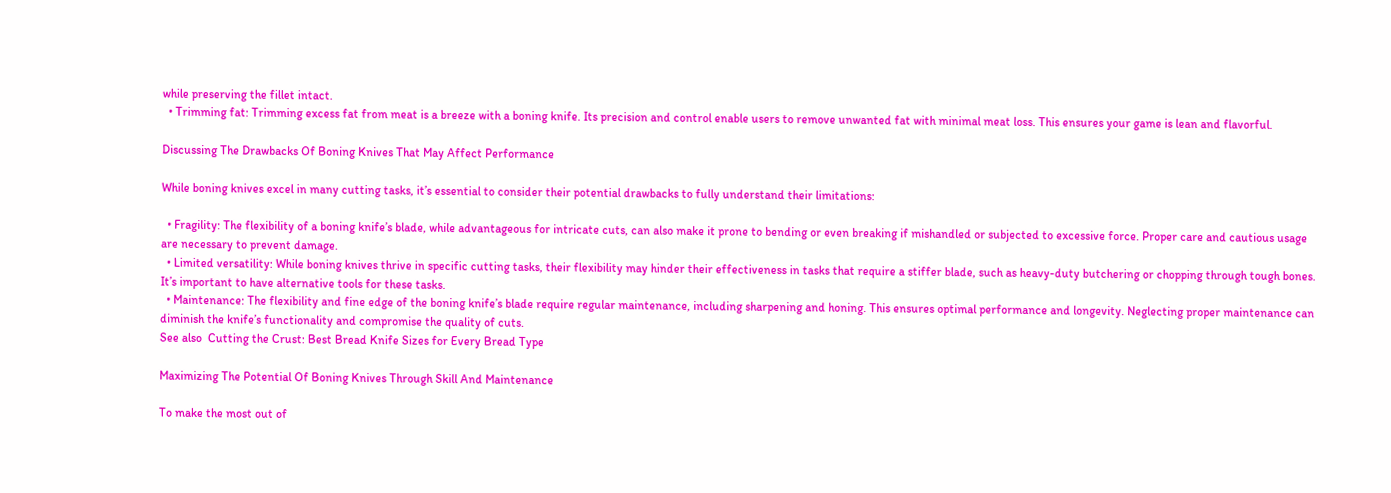while preserving the fillet intact.
  • Trimming fat: Trimming excess fat from meat is a breeze with a boning knife. Its precision and control enable users to remove unwanted fat with minimal meat loss. This ensures your game is lean and flavorful.

Discussing The Drawbacks Of Boning Knives That May Affect Performance

While boning knives excel in many cutting tasks, it’s essential to consider their potential drawbacks to fully understand their limitations:

  • Fragility: The flexibility of a boning knife’s blade, while advantageous for intricate cuts, can also make it prone to bending or even breaking if mishandled or subjected to excessive force. Proper care and cautious usage are necessary to prevent damage.
  • Limited versatility: While boning knives thrive in specific cutting tasks, their flexibility may hinder their effectiveness in tasks that require a stiffer blade, such as heavy-duty butchering or chopping through tough bones. It’s important to have alternative tools for these tasks.
  • Maintenance: The flexibility and fine edge of the boning knife’s blade require regular maintenance, including sharpening and honing. This ensures optimal performance and longevity. Neglecting proper maintenance can diminish the knife’s functionality and compromise the quality of cuts.
See also  Cutting the Crust: Best Bread Knife Sizes for Every Bread Type

Maximizing The Potential Of Boning Knives Through Skill And Maintenance

To make the most out of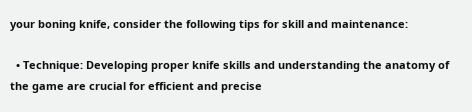your boning knife, consider the following tips for skill and maintenance:

  • Technique: Developing proper knife skills and understanding the anatomy of the game are crucial for efficient and precise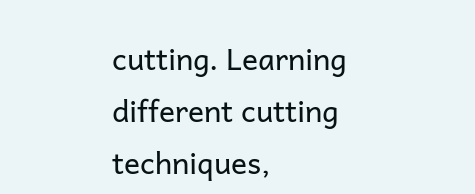cutting. Learning different cutting techniques,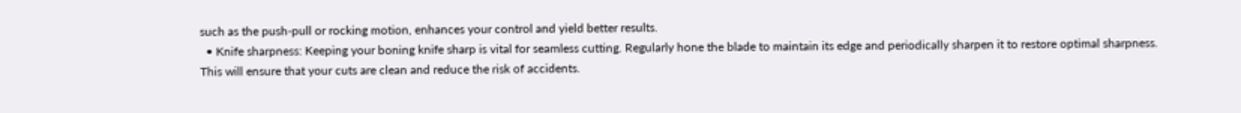such as the push-pull or rocking motion, enhances your control and yield better results.
  • Knife sharpness: Keeping your boning knife sharp is vital for seamless cutting. Regularly hone the blade to maintain its edge and periodically sharpen it to restore optimal sharpness. This will ensure that your cuts are clean and reduce the risk of accidents.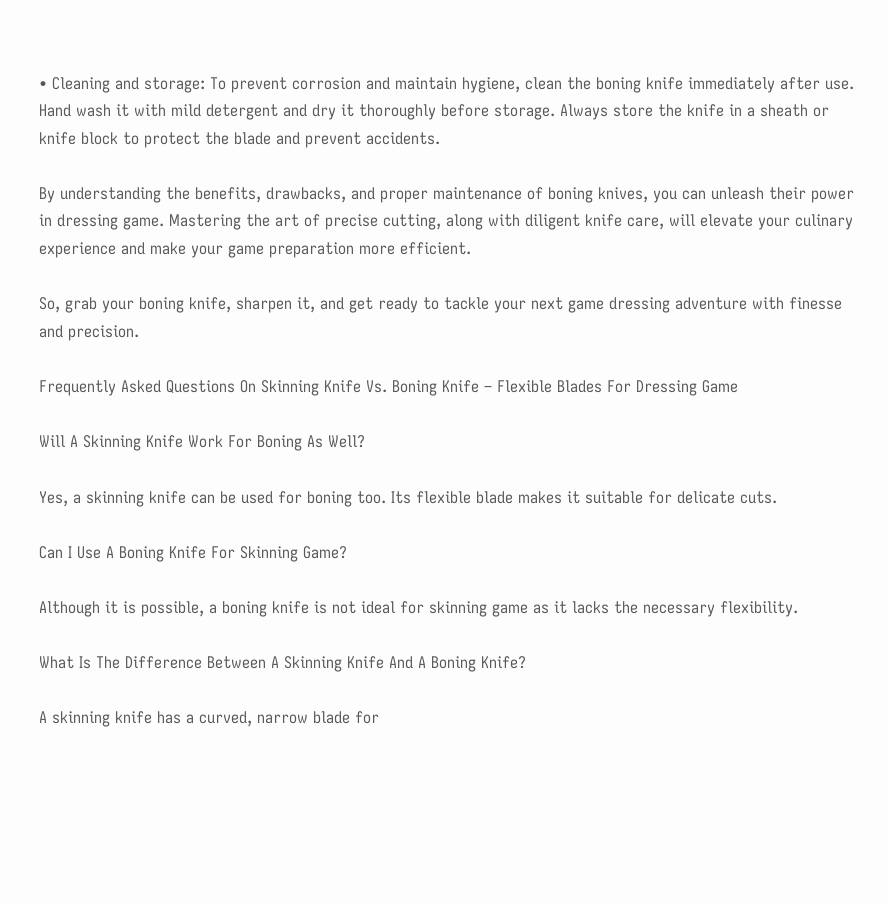• Cleaning and storage: To prevent corrosion and maintain hygiene, clean the boning knife immediately after use. Hand wash it with mild detergent and dry it thoroughly before storage. Always store the knife in a sheath or knife block to protect the blade and prevent accidents.

By understanding the benefits, drawbacks, and proper maintenance of boning knives, you can unleash their power in dressing game. Mastering the art of precise cutting, along with diligent knife care, will elevate your culinary experience and make your game preparation more efficient.

So, grab your boning knife, sharpen it, and get ready to tackle your next game dressing adventure with finesse and precision.

Frequently Asked Questions On Skinning Knife Vs. Boning Knife – Flexible Blades For Dressing Game

Will A Skinning Knife Work For Boning As Well?

Yes, a skinning knife can be used for boning too. Its flexible blade makes it suitable for delicate cuts.

Can I Use A Boning Knife For Skinning Game?

Although it is possible, a boning knife is not ideal for skinning game as it lacks the necessary flexibility.

What Is The Difference Between A Skinning Knife And A Boning Knife?

A skinning knife has a curved, narrow blade for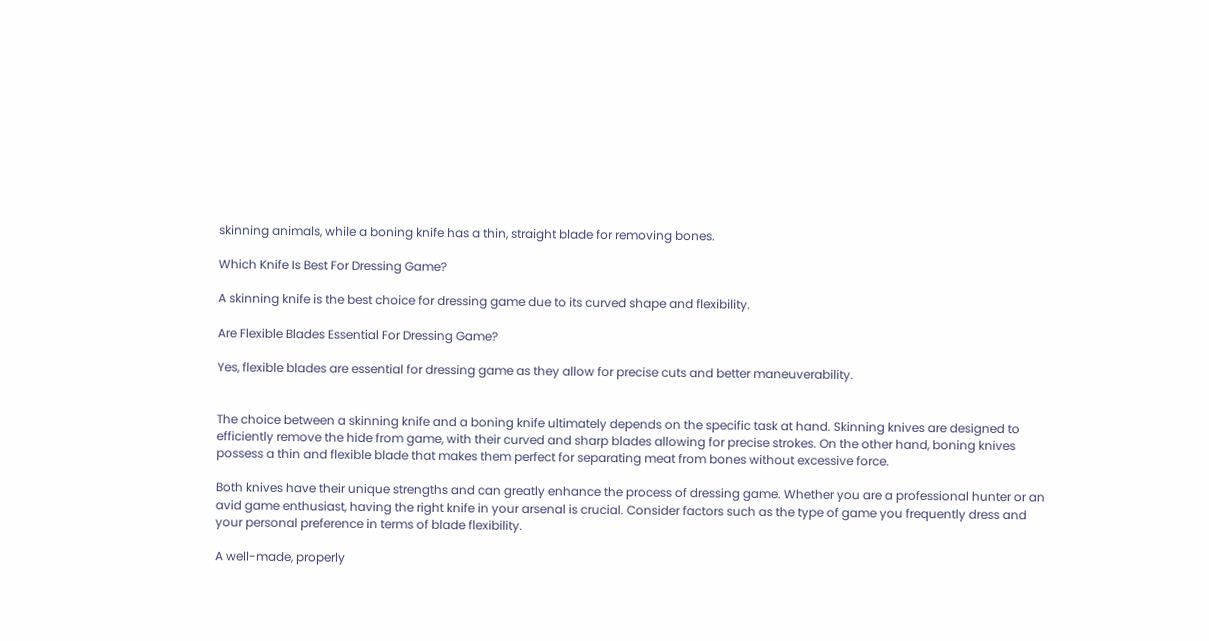skinning animals, while a boning knife has a thin, straight blade for removing bones.

Which Knife Is Best For Dressing Game?

A skinning knife is the best choice for dressing game due to its curved shape and flexibility.

Are Flexible Blades Essential For Dressing Game?

Yes, flexible blades are essential for dressing game as they allow for precise cuts and better maneuverability.


The choice between a skinning knife and a boning knife ultimately depends on the specific task at hand. Skinning knives are designed to efficiently remove the hide from game, with their curved and sharp blades allowing for precise strokes. On the other hand, boning knives possess a thin and flexible blade that makes them perfect for separating meat from bones without excessive force.

Both knives have their unique strengths and can greatly enhance the process of dressing game. Whether you are a professional hunter or an avid game enthusiast, having the right knife in your arsenal is crucial. Consider factors such as the type of game you frequently dress and your personal preference in terms of blade flexibility.

A well-made, properly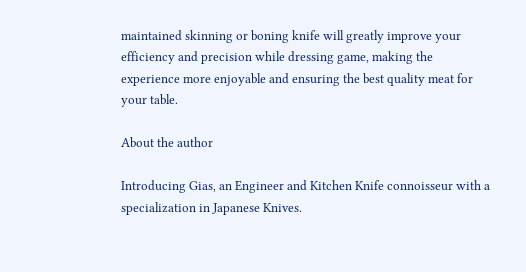maintained skinning or boning knife will greatly improve your efficiency and precision while dressing game, making the experience more enjoyable and ensuring the best quality meat for your table.

About the author

Introducing Gias, an Engineer and Kitchen Knife connoisseur with a specialization in Japanese Knives.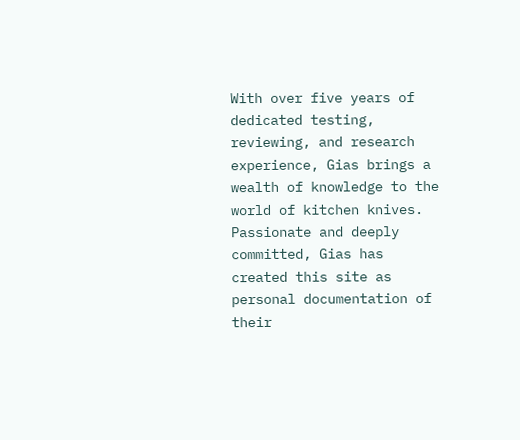With over five years of dedicated testing, reviewing, and research experience, Gias brings a wealth of knowledge to the world of kitchen knives. Passionate and deeply committed, Gias has created this site as personal documentation of their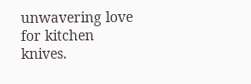unwavering love for kitchen knives.